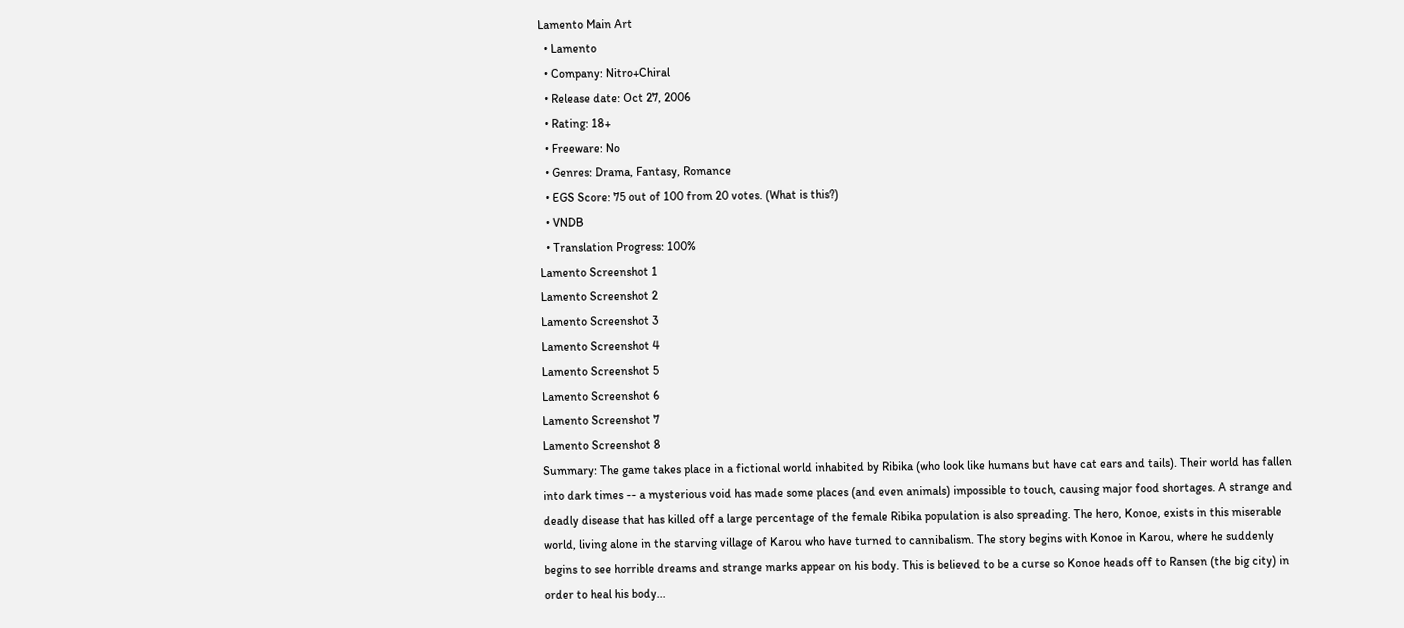Lamento Main Art
  • Lamento
  • Company: Nitro+Chiral
  • Release date: Oct 27, 2006
  • Rating: 18+
  • Freeware: No
  • Genres: Drama, Fantasy, Romance
  • EGS Score: 75 out of 100 from 20 votes. (What is this?)
  • VNDB
  • Translation Progress: 100%
Lamento Screenshot 1
Lamento Screenshot 2
Lamento Screenshot 3
Lamento Screenshot 4
Lamento Screenshot 5
Lamento Screenshot 6
Lamento Screenshot 7
Lamento Screenshot 8
Summary: The game takes place in a fictional world inhabited by Ribika (who look like humans but have cat ears and tails). Their world has fallen into dark times -- a mysterious void has made some places (and even animals) impossible to touch, causing major food shortages. A strange and deadly disease that has killed off a large percentage of the female Ribika population is also spreading. The hero, Konoe, exists in this miserable world, living alone in the starving village of Karou who have turned to cannibalism. The story begins with Konoe in Karou, where he suddenly begins to see horrible dreams and strange marks appear on his body. This is believed to be a curse so Konoe heads off to Ransen (the big city) in order to heal his body...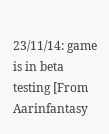23/11/14: game is in beta testing [From Aarinfantasy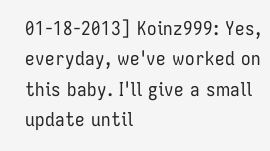01-18-2013] Koinz999: Yes, everyday, we've worked on this baby. I'll give a small update until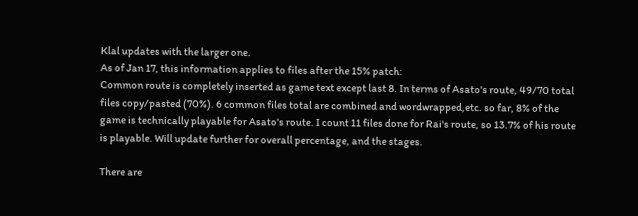Klal updates with the larger one.
As of Jan 17, this information applies to files after the 15% patch:
Common route is completely inserted as game text except last 8. In terms of Asato's route, 49/70 total files copy/pasted (70%). 6 common files total are combined and wordwrapped,etc. so far, 8% of the game is technically playable for Asato's route. I count 11 files done for Rai's route, so 13.7% of his route is playable. Will update further for overall percentage, and the stages.

There are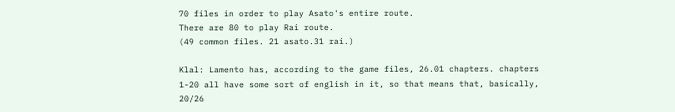70 files in order to play Asato's entire route.
There are 80 to play Rai route.
(49 common files. 21 asato.31 rai.)

Klal: Lamento has, according to the game files, 26.01 chapters. chapters 1-20 all have some sort of english in it, so that means that, basically, 20/26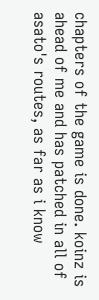chapters of the game is done. koinz is ahead of me and has patched in all of asato's routes, as far as i know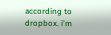according to dropbox. i'm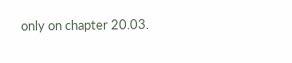only on chapter 20.03.